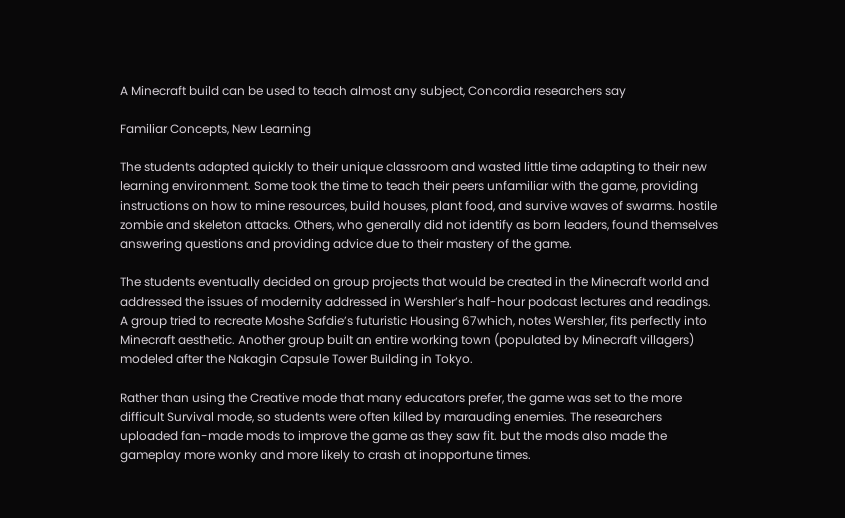A Minecraft build can be used to teach almost any subject, Concordia researchers say

Familiar Concepts, New Learning

The students adapted quickly to their unique classroom and wasted little time adapting to their new learning environment. Some took the time to teach their peers unfamiliar with the game, providing instructions on how to mine resources, build houses, plant food, and survive waves of swarms. hostile zombie and skeleton attacks. Others, who generally did not identify as born leaders, found themselves answering questions and providing advice due to their mastery of the game.

The students eventually decided on group projects that would be created in the Minecraft world and addressed the issues of modernity addressed in Wershler’s half-hour podcast lectures and readings. A group tried to recreate Moshe Safdie’s futuristic Housing 67which, notes Wershler, fits perfectly into Minecraft aesthetic. Another group built an entire working town (populated by Minecraft villagers) modeled after the Nakagin Capsule Tower Building in Tokyo.

Rather than using the Creative mode that many educators prefer, the game was set to the more difficult Survival mode, so students were often killed by marauding enemies. The researchers uploaded fan-made mods to improve the game as they saw fit. but the mods also made the gameplay more wonky and more likely to crash at inopportune times.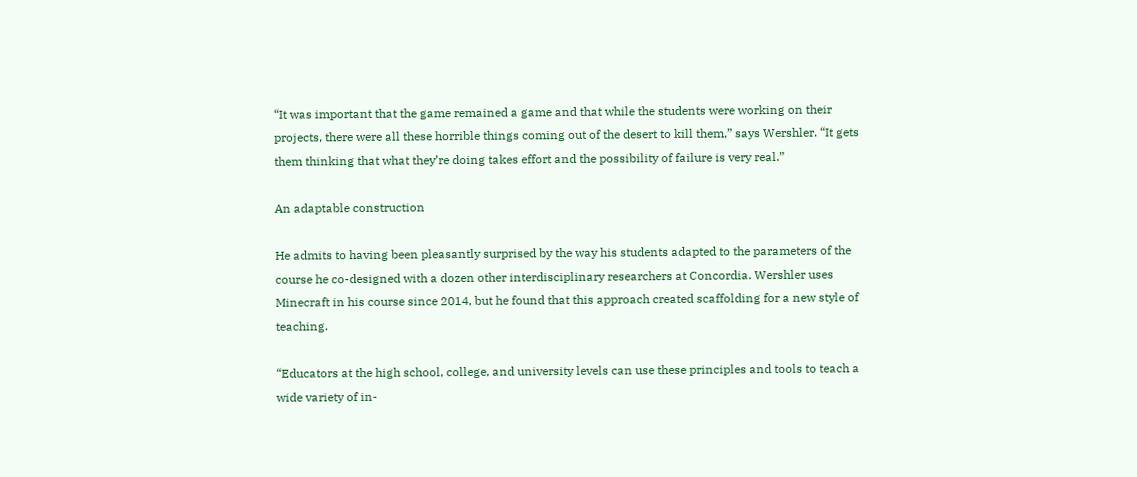“It was important that the game remained a game and that while the students were working on their projects, there were all these horrible things coming out of the desert to kill them,” says Wershler. “It gets them thinking that what they’re doing takes effort and the possibility of failure is very real.”

An adaptable construction

He admits to having been pleasantly surprised by the way his students adapted to the parameters of the course he co-designed with a dozen other interdisciplinary researchers at Concordia. Wershler uses Minecraft in his course since 2014, but he found that this approach created scaffolding for a new style of teaching.

“Educators at the high school, college, and university levels can use these principles and tools to teach a wide variety of in-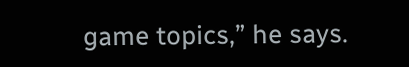game topics,” he says.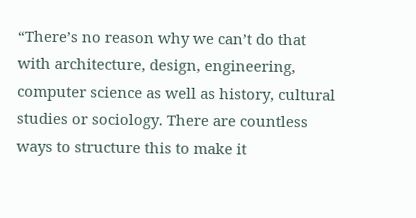“There’s no reason why we can’t do that with architecture, design, engineering, computer science as well as history, cultural studies or sociology. There are countless ways to structure this to make it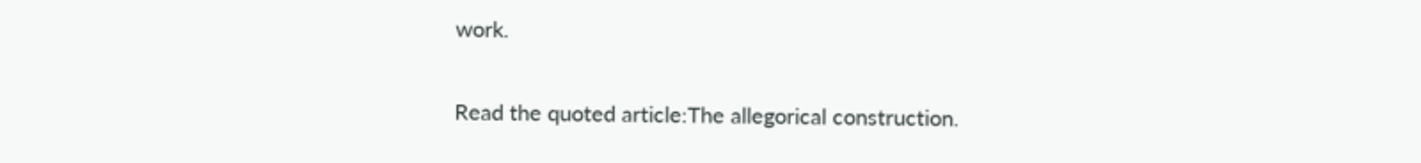work.

Read the quoted article:The allegorical construction.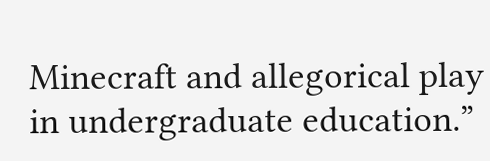Minecraft and allegorical play in undergraduate education.”